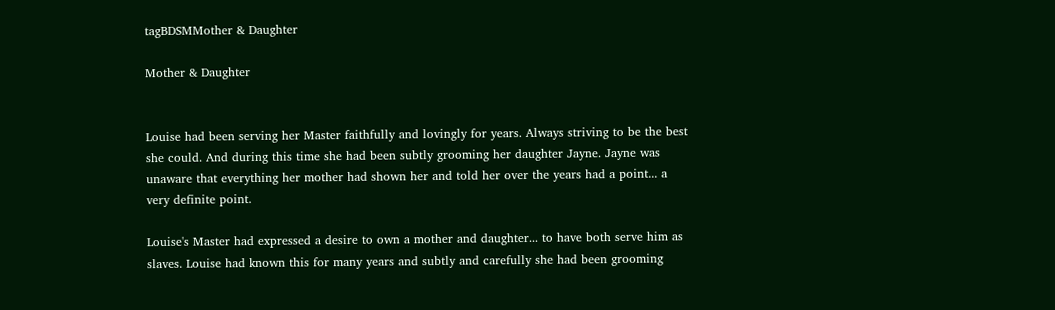tagBDSMMother & Daughter

Mother & Daughter


Louise had been serving her Master faithfully and lovingly for years. Always striving to be the best she could. And during this time she had been subtly grooming her daughter Jayne. Jayne was unaware that everything her mother had shown her and told her over the years had a point... a very definite point.

Louise's Master had expressed a desire to own a mother and daughter... to have both serve him as slaves. Louise had known this for many years and subtly and carefully she had been grooming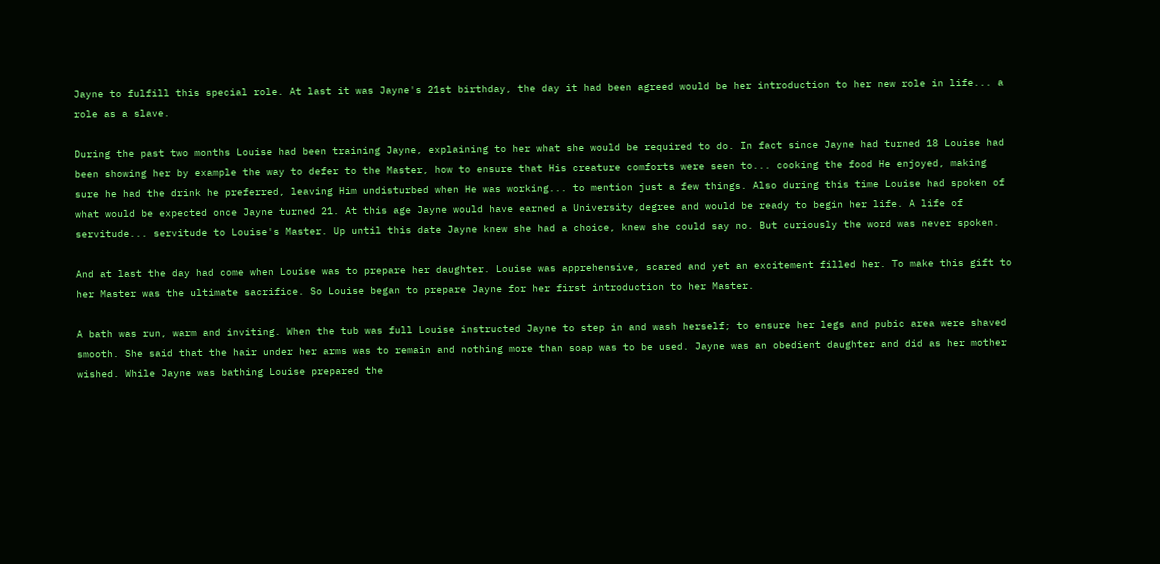Jayne to fulfill this special role. At last it was Jayne's 21st birthday, the day it had been agreed would be her introduction to her new role in life... a role as a slave.

During the past two months Louise had been training Jayne, explaining to her what she would be required to do. In fact since Jayne had turned 18 Louise had been showing her by example the way to defer to the Master, how to ensure that His creature comforts were seen to... cooking the food He enjoyed, making sure he had the drink he preferred, leaving Him undisturbed when He was working... to mention just a few things. Also during this time Louise had spoken of what would be expected once Jayne turned 21. At this age Jayne would have earned a University degree and would be ready to begin her life. A life of servitude... servitude to Louise's Master. Up until this date Jayne knew she had a choice, knew she could say no. But curiously the word was never spoken.

And at last the day had come when Louise was to prepare her daughter. Louise was apprehensive, scared and yet an excitement filled her. To make this gift to her Master was the ultimate sacrifice. So Louise began to prepare Jayne for her first introduction to her Master.

A bath was run, warm and inviting. When the tub was full Louise instructed Jayne to step in and wash herself; to ensure her legs and pubic area were shaved smooth. She said that the hair under her arms was to remain and nothing more than soap was to be used. Jayne was an obedient daughter and did as her mother wished. While Jayne was bathing Louise prepared the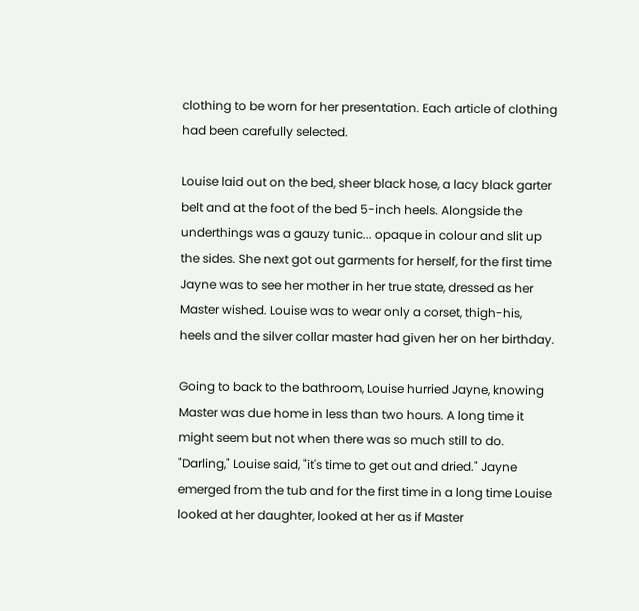clothing to be worn for her presentation. Each article of clothing had been carefully selected.

Louise laid out on the bed, sheer black hose, a lacy black garter belt and at the foot of the bed 5-inch heels. Alongside the underthings was a gauzy tunic... opaque in colour and slit up the sides. She next got out garments for herself, for the first time Jayne was to see her mother in her true state, dressed as her Master wished. Louise was to wear only a corset, thigh-his, heels and the silver collar master had given her on her birthday.

Going to back to the bathroom, Louise hurried Jayne, knowing Master was due home in less than two hours. A long time it might seem but not when there was so much still to do. "Darling," Louise said, "it's time to get out and dried." Jayne emerged from the tub and for the first time in a long time Louise looked at her daughter, looked at her as if Master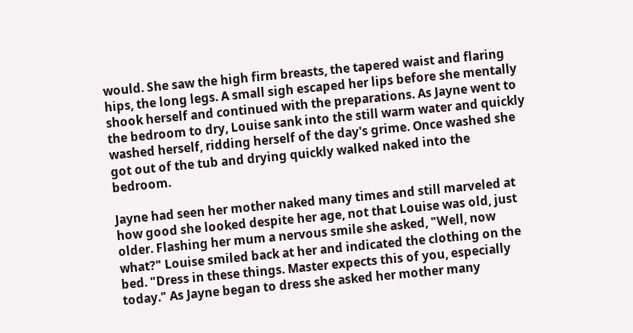would. She saw the high firm breasts, the tapered waist and flaring hips, the long legs. A small sigh escaped her lips before she mentally shook herself and continued with the preparations. As Jayne went to the bedroom to dry, Louise sank into the still warm water and quickly washed herself, ridding herself of the day's grime. Once washed she got out of the tub and drying quickly walked naked into the bedroom.

Jayne had seen her mother naked many times and still marveled at how good she looked despite her age, not that Louise was old, just older. Flashing her mum a nervous smile she asked, "Well, now what?" Louise smiled back at her and indicated the clothing on the bed. "Dress in these things. Master expects this of you, especially today." As Jayne began to dress she asked her mother many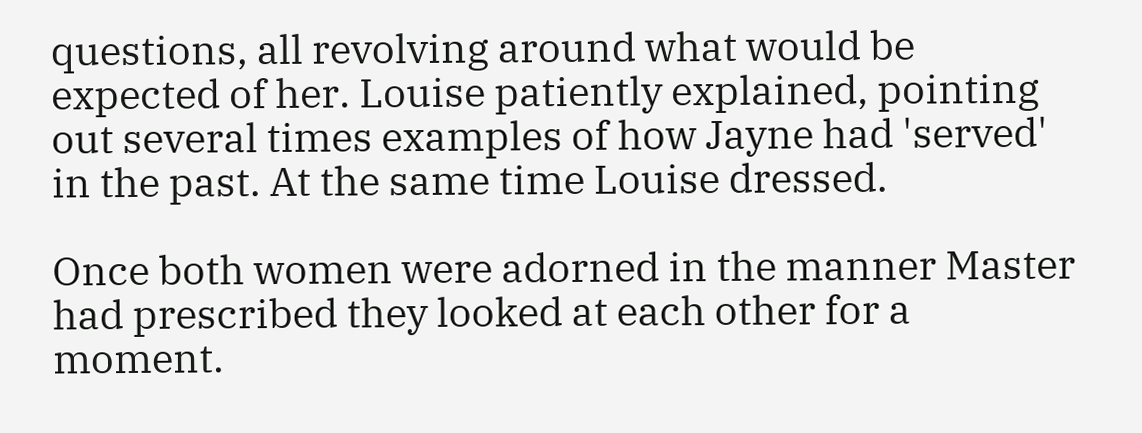questions, all revolving around what would be expected of her. Louise patiently explained, pointing out several times examples of how Jayne had 'served' in the past. At the same time Louise dressed.

Once both women were adorned in the manner Master had prescribed they looked at each other for a moment.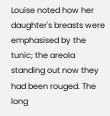Louise noted how her daughter's breasts were emphasised by the tunic; the areola standing out now they had been rouged. The long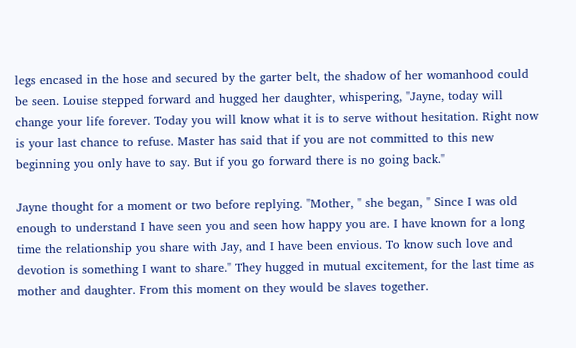legs encased in the hose and secured by the garter belt, the shadow of her womanhood could be seen. Louise stepped forward and hugged her daughter, whispering, "Jayne, today will change your life forever. Today you will know what it is to serve without hesitation. Right now is your last chance to refuse. Master has said that if you are not committed to this new beginning you only have to say. But if you go forward there is no going back."

Jayne thought for a moment or two before replying. "Mother, " she began, " Since I was old enough to understand I have seen you and seen how happy you are. I have known for a long time the relationship you share with Jay, and I have been envious. To know such love and devotion is something I want to share." They hugged in mutual excitement, for the last time as mother and daughter. From this moment on they would be slaves together.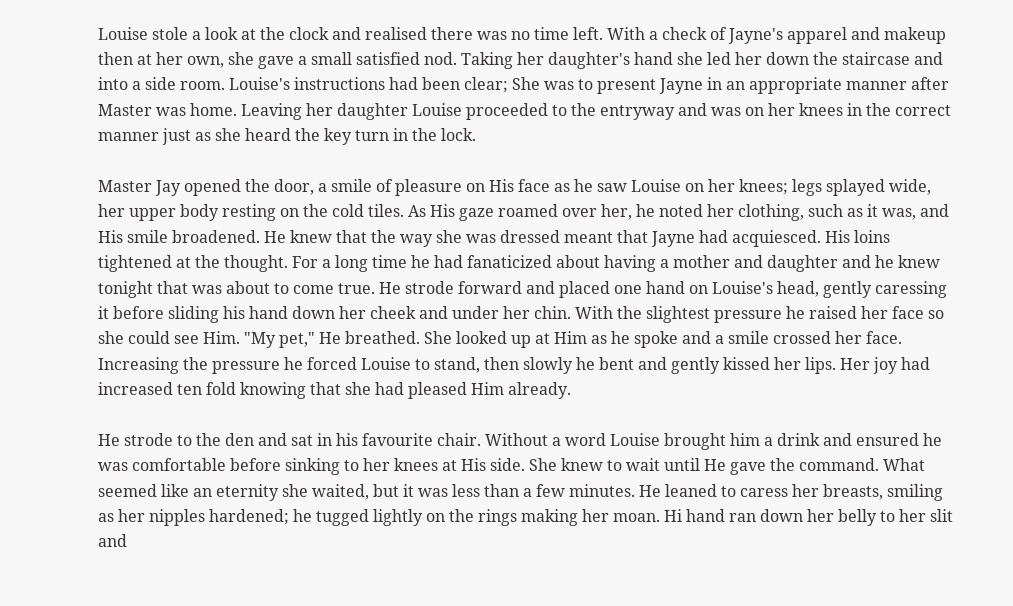Louise stole a look at the clock and realised there was no time left. With a check of Jayne's apparel and makeup then at her own, she gave a small satisfied nod. Taking her daughter's hand she led her down the staircase and into a side room. Louise's instructions had been clear; She was to present Jayne in an appropriate manner after Master was home. Leaving her daughter Louise proceeded to the entryway and was on her knees in the correct manner just as she heard the key turn in the lock.

Master Jay opened the door, a smile of pleasure on His face as he saw Louise on her knees; legs splayed wide, her upper body resting on the cold tiles. As His gaze roamed over her, he noted her clothing, such as it was, and His smile broadened. He knew that the way she was dressed meant that Jayne had acquiesced. His loins tightened at the thought. For a long time he had fanaticized about having a mother and daughter and he knew tonight that was about to come true. He strode forward and placed one hand on Louise's head, gently caressing it before sliding his hand down her cheek and under her chin. With the slightest pressure he raised her face so she could see Him. "My pet," He breathed. She looked up at Him as he spoke and a smile crossed her face. Increasing the pressure he forced Louise to stand, then slowly he bent and gently kissed her lips. Her joy had increased ten fold knowing that she had pleased Him already.

He strode to the den and sat in his favourite chair. Without a word Louise brought him a drink and ensured he was comfortable before sinking to her knees at His side. She knew to wait until He gave the command. What seemed like an eternity she waited, but it was less than a few minutes. He leaned to caress her breasts, smiling as her nipples hardened; he tugged lightly on the rings making her moan. Hi hand ran down her belly to her slit and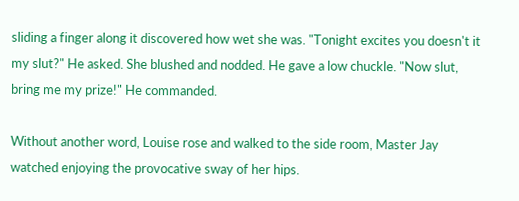sliding a finger along it discovered how wet she was. "Tonight excites you doesn't it my slut?" He asked. She blushed and nodded. He gave a low chuckle. "Now slut, bring me my prize!" He commanded.

Without another word, Louise rose and walked to the side room, Master Jay watched enjoying the provocative sway of her hips.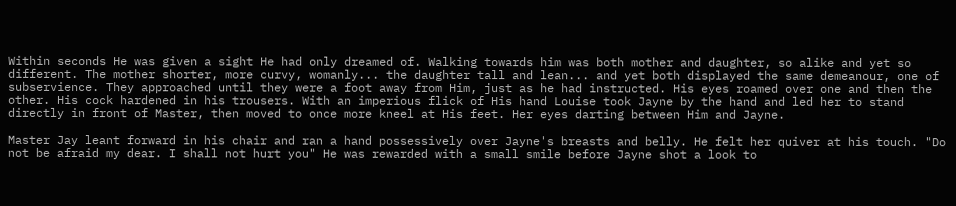Within seconds He was given a sight He had only dreamed of. Walking towards him was both mother and daughter, so alike and yet so different. The mother shorter, more curvy, womanly... the daughter tall and lean... and yet both displayed the same demeanour, one of subservience. They approached until they were a foot away from Him, just as he had instructed. His eyes roamed over one and then the other. His cock hardened in his trousers. With an imperious flick of His hand Louise took Jayne by the hand and led her to stand directly in front of Master, then moved to once more kneel at His feet. Her eyes darting between Him and Jayne.

Master Jay leant forward in his chair and ran a hand possessively over Jayne's breasts and belly. He felt her quiver at his touch. "Do not be afraid my dear. I shall not hurt you" He was rewarded with a small smile before Jayne shot a look to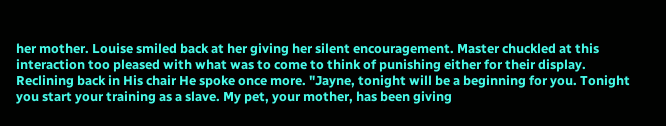her mother. Louise smiled back at her giving her silent encouragement. Master chuckled at this interaction too pleased with what was to come to think of punishing either for their display. Reclining back in His chair He spoke once more. "Jayne, tonight will be a beginning for you. Tonight you start your training as a slave. My pet, your mother, has been giving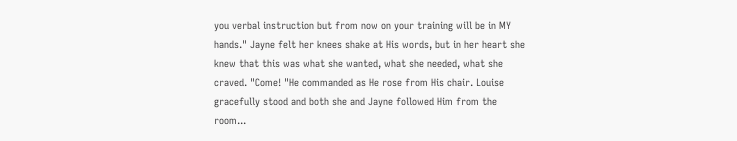you verbal instruction but from now on your training will be in MY hands." Jayne felt her knees shake at His words, but in her heart she knew that this was what she wanted, what she needed, what she craved. "Come! "He commanded as He rose from His chair. Louise gracefully stood and both she and Jayne followed Him from the room...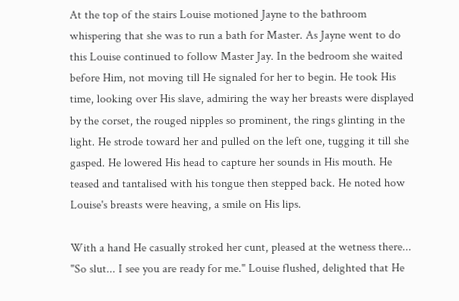At the top of the stairs Louise motioned Jayne to the bathroom whispering that she was to run a bath for Master. As Jayne went to do this Louise continued to follow Master Jay. In the bedroom she waited before Him, not moving till He signaled for her to begin. He took His time, looking over His slave, admiring the way her breasts were displayed by the corset, the rouged nipples so prominent, the rings glinting in the light. He strode toward her and pulled on the left one, tugging it till she gasped. He lowered His head to capture her sounds in His mouth. He teased and tantalised with his tongue then stepped back. He noted how Louise's breasts were heaving, a smile on His lips.

With a hand He casually stroked her cunt, pleased at the wetness there... "So slut... I see you are ready for me." Louise flushed, delighted that He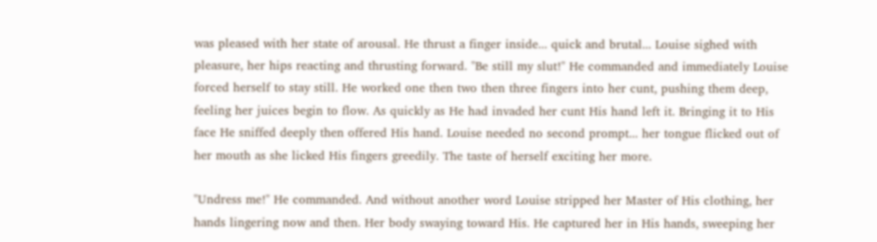was pleased with her state of arousal. He thrust a finger inside... quick and brutal... Louise sighed with pleasure, her hips reacting and thrusting forward. "Be still my slut!" He commanded and immediately Louise forced herself to stay still. He worked one then two then three fingers into her cunt, pushing them deep, feeling her juices begin to flow. As quickly as He had invaded her cunt His hand left it. Bringing it to His face He sniffed deeply then offered His hand. Louise needed no second prompt... her tongue flicked out of her mouth as she licked His fingers greedily. The taste of herself exciting her more.

"Undress me!" He commanded. And without another word Louise stripped her Master of His clothing, her hands lingering now and then. Her body swaying toward His. He captured her in His hands, sweeping her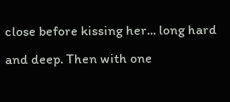close before kissing her... long hard and deep. Then with one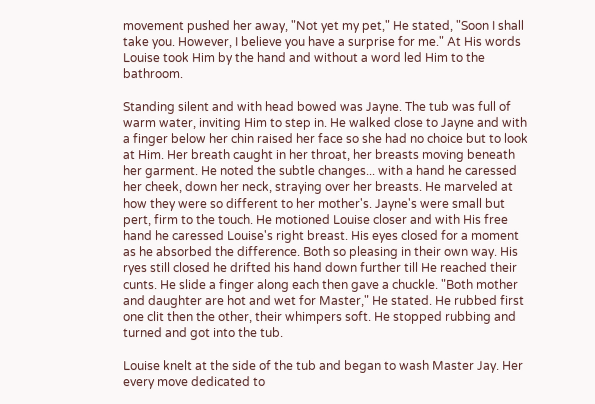movement pushed her away, "Not yet my pet," He stated, "Soon I shall take you. However, I believe you have a surprise for me." At His words Louise took Him by the hand and without a word led Him to the bathroom.

Standing silent and with head bowed was Jayne. The tub was full of warm water, inviting Him to step in. He walked close to Jayne and with a finger below her chin raised her face so she had no choice but to look at Him. Her breath caught in her throat, her breasts moving beneath her garment. He noted the subtle changes... with a hand he caressed her cheek, down her neck, straying over her breasts. He marveled at how they were so different to her mother's. Jayne's were small but pert, firm to the touch. He motioned Louise closer and with His free hand he caressed Louise's right breast. His eyes closed for a moment as he absorbed the difference. Both so pleasing in their own way. His ryes still closed he drifted his hand down further till He reached their cunts. He slide a finger along each then gave a chuckle. "Both mother and daughter are hot and wet for Master," He stated. He rubbed first one clit then the other, their whimpers soft. He stopped rubbing and turned and got into the tub.

Louise knelt at the side of the tub and began to wash Master Jay. Her every move dedicated to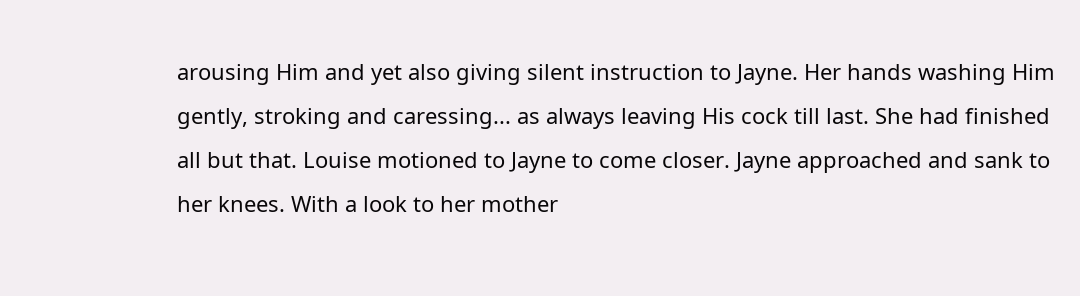arousing Him and yet also giving silent instruction to Jayne. Her hands washing Him gently, stroking and caressing... as always leaving His cock till last. She had finished all but that. Louise motioned to Jayne to come closer. Jayne approached and sank to her knees. With a look to her mother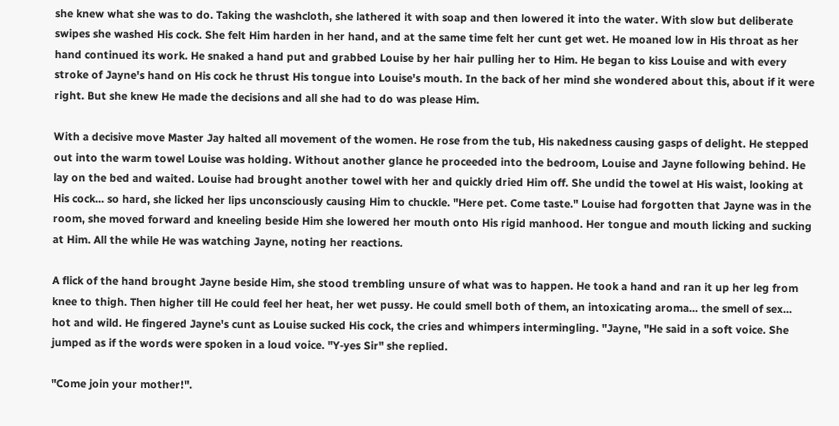she knew what she was to do. Taking the washcloth, she lathered it with soap and then lowered it into the water. With slow but deliberate swipes she washed His cock. She felt Him harden in her hand, and at the same time felt her cunt get wet. He moaned low in His throat as her hand continued its work. He snaked a hand put and grabbed Louise by her hair pulling her to Him. He began to kiss Louise and with every stroke of Jayne's hand on His cock he thrust His tongue into Louise's mouth. In the back of her mind she wondered about this, about if it were right. But she knew He made the decisions and all she had to do was please Him.

With a decisive move Master Jay halted all movement of the women. He rose from the tub, His nakedness causing gasps of delight. He stepped out into the warm towel Louise was holding. Without another glance he proceeded into the bedroom, Louise and Jayne following behind. He lay on the bed and waited. Louise had brought another towel with her and quickly dried Him off. She undid the towel at His waist, looking at His cock... so hard, she licked her lips unconsciously causing Him to chuckle. "Here pet. Come taste." Louise had forgotten that Jayne was in the room, she moved forward and kneeling beside Him she lowered her mouth onto His rigid manhood. Her tongue and mouth licking and sucking at Him. All the while He was watching Jayne, noting her reactions.

A flick of the hand brought Jayne beside Him, she stood trembling unsure of what was to happen. He took a hand and ran it up her leg from knee to thigh. Then higher till He could feel her heat, her wet pussy. He could smell both of them, an intoxicating aroma... the smell of sex... hot and wild. He fingered Jayne's cunt as Louise sucked His cock, the cries and whimpers intermingling. "Jayne, "He said in a soft voice. She jumped as if the words were spoken in a loud voice. "Y-yes Sir" she replied.

"Come join your mother!".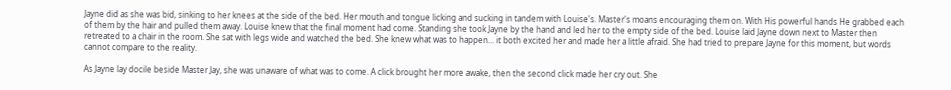Jayne did as she was bid, sinking to her knees at the side of the bed. Her mouth and tongue licking and sucking in tandem with Louise's. Master's moans encouraging them on. With His powerful hands He grabbed each of them by the hair and pulled them away. Louise knew that the final moment had come. Standing she took Jayne by the hand and led her to the empty side of the bed. Louise laid Jayne down next to Master then retreated to a chair in the room. She sat with legs wide and watched the bed. She knew what was to happen... it both excited her and made her a little afraid. She had tried to prepare Jayne for this moment, but words cannot compare to the reality.

As Jayne lay docile beside Master Jay, she was unaware of what was to come. A click brought her more awake, then the second click made her cry out. She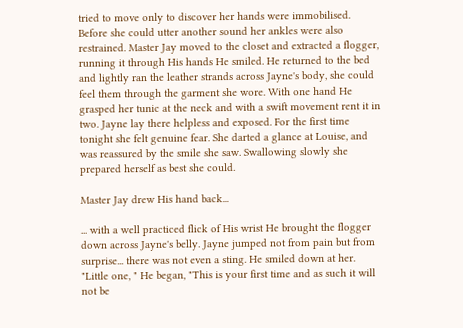tried to move only to discover her hands were immobilised. Before she could utter another sound her ankles were also restrained. Master Jay moved to the closet and extracted a flogger, running it through His hands He smiled. He returned to the bed and lightly ran the leather strands across Jayne's body, she could feel them through the garment she wore. With one hand He grasped her tunic at the neck and with a swift movement rent it in two. Jayne lay there helpless and exposed. For the first time tonight she felt genuine fear. She darted a glance at Louise, and was reassured by the smile she saw. Swallowing slowly she prepared herself as best she could.

Master Jay drew His hand back...

... with a well practiced flick of His wrist He brought the flogger down across Jayne's belly. Jayne jumped not from pain but from surprise... there was not even a sting. He smiled down at her. "Little one, " He began, "This is your first time and as such it will not be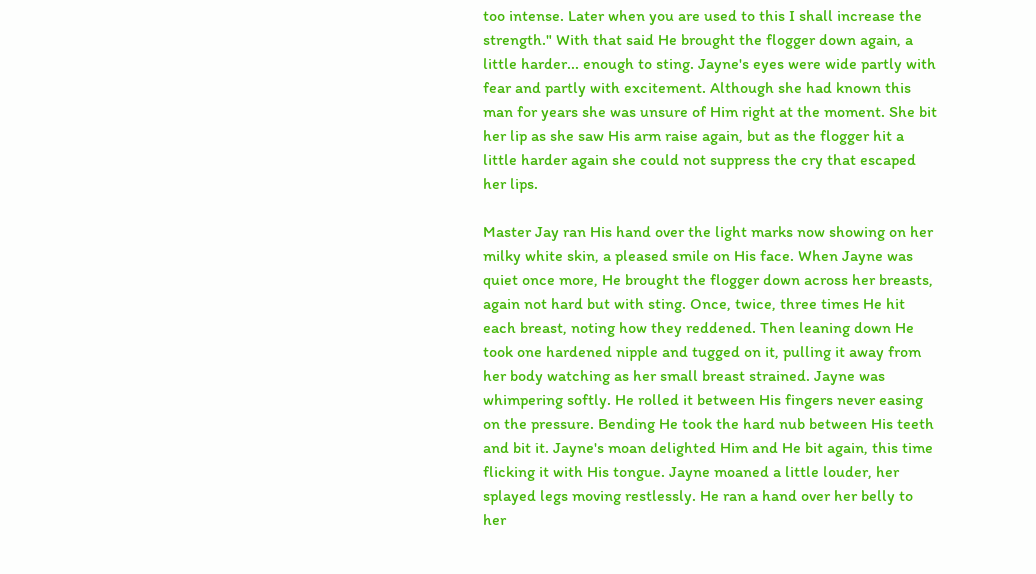too intense. Later when you are used to this I shall increase the strength." With that said He brought the flogger down again, a little harder... enough to sting. Jayne's eyes were wide partly with fear and partly with excitement. Although she had known this man for years she was unsure of Him right at the moment. She bit her lip as she saw His arm raise again, but as the flogger hit a little harder again she could not suppress the cry that escaped her lips.

Master Jay ran His hand over the light marks now showing on her milky white skin, a pleased smile on His face. When Jayne was quiet once more, He brought the flogger down across her breasts, again not hard but with sting. Once, twice, three times He hit each breast, noting how they reddened. Then leaning down He took one hardened nipple and tugged on it, pulling it away from her body watching as her small breast strained. Jayne was whimpering softly. He rolled it between His fingers never easing on the pressure. Bending He took the hard nub between His teeth and bit it. Jayne's moan delighted Him and He bit again, this time flicking it with His tongue. Jayne moaned a little louder, her splayed legs moving restlessly. He ran a hand over her belly to her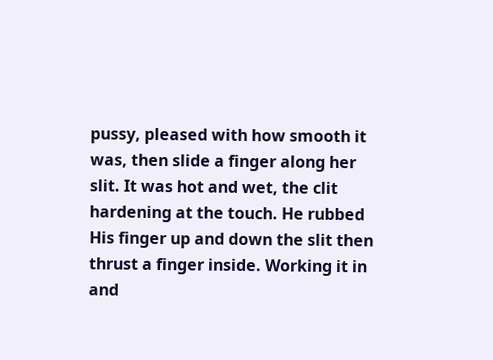pussy, pleased with how smooth it was, then slide a finger along her slit. It was hot and wet, the clit hardening at the touch. He rubbed His finger up and down the slit then thrust a finger inside. Working it in and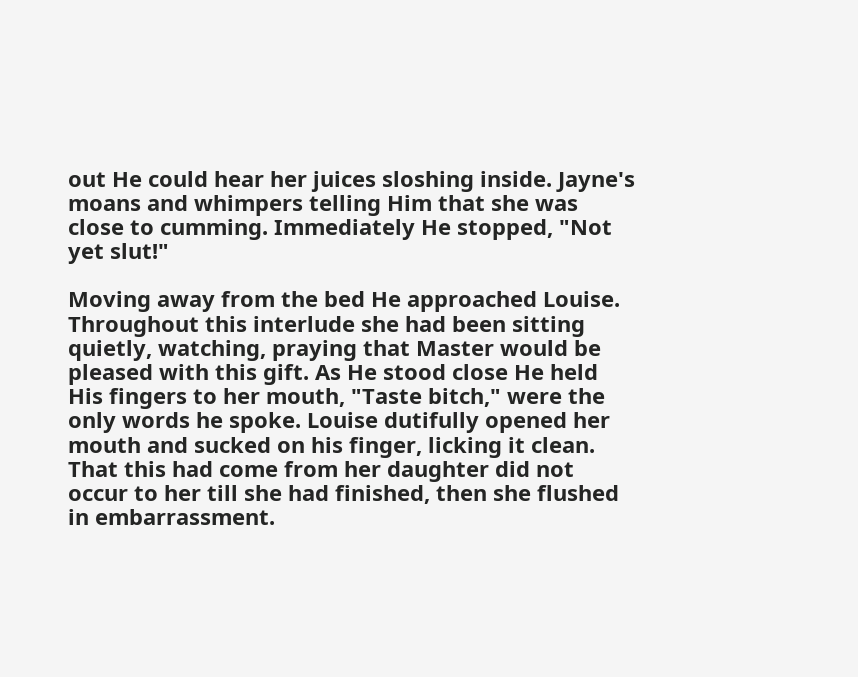out He could hear her juices sloshing inside. Jayne's moans and whimpers telling Him that she was close to cumming. Immediately He stopped, "Not yet slut!"

Moving away from the bed He approached Louise. Throughout this interlude she had been sitting quietly, watching, praying that Master would be pleased with this gift. As He stood close He held His fingers to her mouth, "Taste bitch," were the only words he spoke. Louise dutifully opened her mouth and sucked on his finger, licking it clean. That this had come from her daughter did not occur to her till she had finished, then she flushed in embarrassment.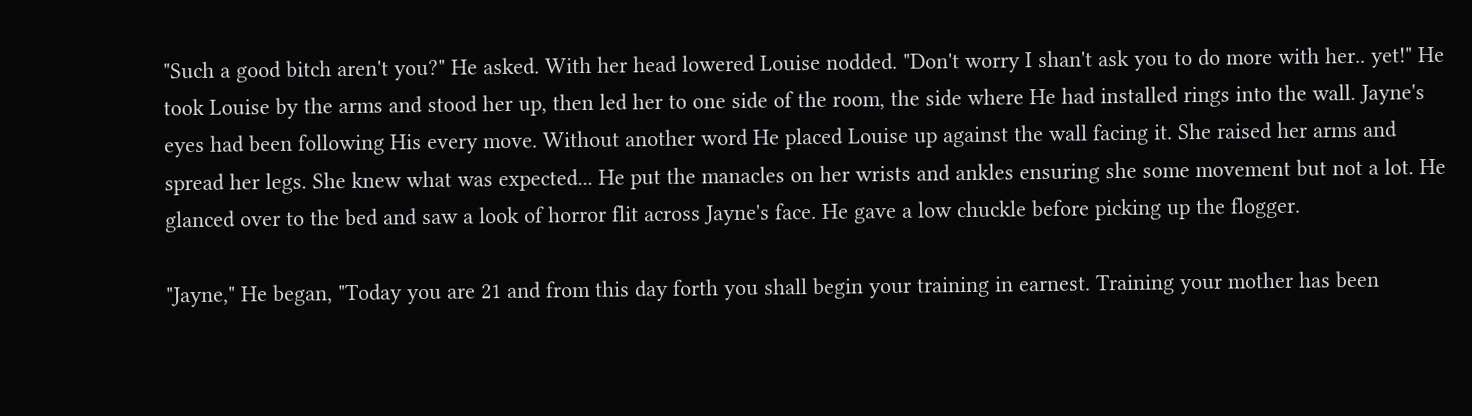"Such a good bitch aren't you?" He asked. With her head lowered Louise nodded. "Don't worry I shan't ask you to do more with her.. yet!" He took Louise by the arms and stood her up, then led her to one side of the room, the side where He had installed rings into the wall. Jayne's eyes had been following His every move. Without another word He placed Louise up against the wall facing it. She raised her arms and spread her legs. She knew what was expected... He put the manacles on her wrists and ankles ensuring she some movement but not a lot. He glanced over to the bed and saw a look of horror flit across Jayne's face. He gave a low chuckle before picking up the flogger.

"Jayne," He began, "Today you are 21 and from this day forth you shall begin your training in earnest. Training your mother has been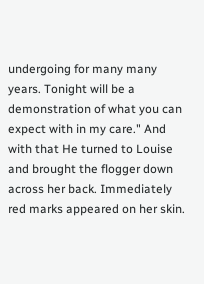undergoing for many many years. Tonight will be a demonstration of what you can expect with in my care." And with that He turned to Louise and brought the flogger down across her back. Immediately red marks appeared on her skin.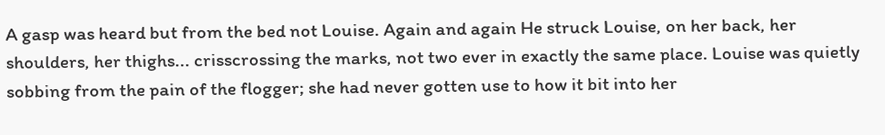A gasp was heard but from the bed not Louise. Again and again He struck Louise, on her back, her shoulders, her thighs... crisscrossing the marks, not two ever in exactly the same place. Louise was quietly sobbing from the pain of the flogger; she had never gotten use to how it bit into her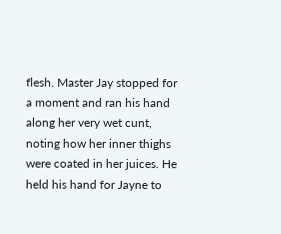flesh. Master Jay stopped for a moment and ran his hand along her very wet cunt, noting how her inner thighs were coated in her juices. He held his hand for Jayne to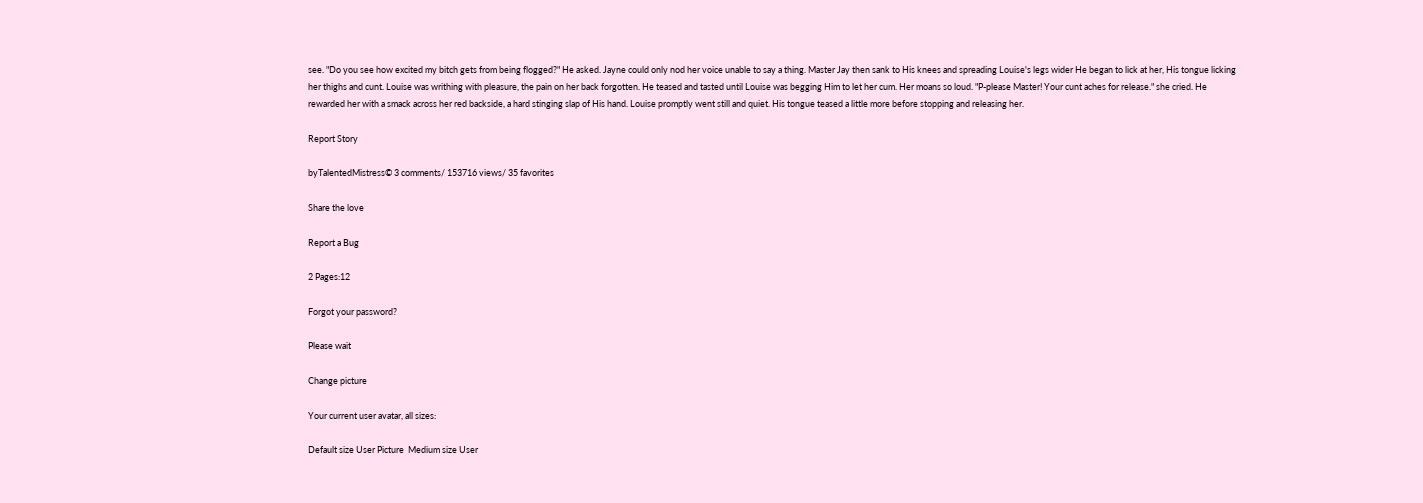see. "Do you see how excited my bitch gets from being flogged?" He asked. Jayne could only nod her voice unable to say a thing. Master Jay then sank to His knees and spreading Louise's legs wider He began to lick at her, His tongue licking her thighs and cunt. Louise was writhing with pleasure, the pain on her back forgotten. He teased and tasted until Louise was begging Him to let her cum. Her moans so loud. "P-please Master! Your cunt aches for release." she cried. He rewarded her with a smack across her red backside, a hard stinging slap of His hand. Louise promptly went still and quiet. His tongue teased a little more before stopping and releasing her.

Report Story

byTalentedMistress© 3 comments/ 153716 views/ 35 favorites

Share the love

Report a Bug

2 Pages:12

Forgot your password?

Please wait

Change picture

Your current user avatar, all sizes:

Default size User Picture  Medium size User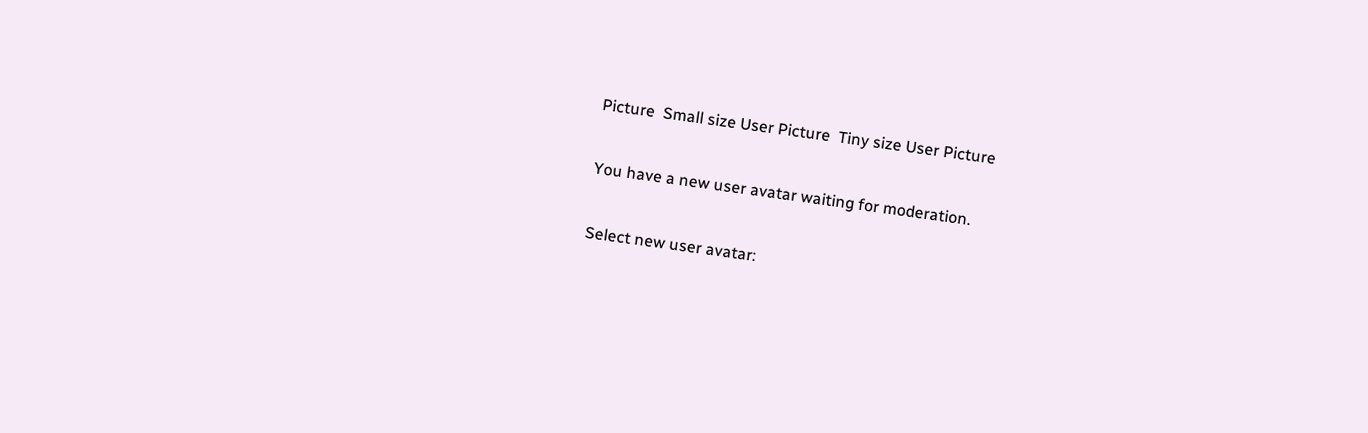Picture  Small size User Picture  Tiny size User Picture

You have a new user avatar waiting for moderation.

Select new user avatar: